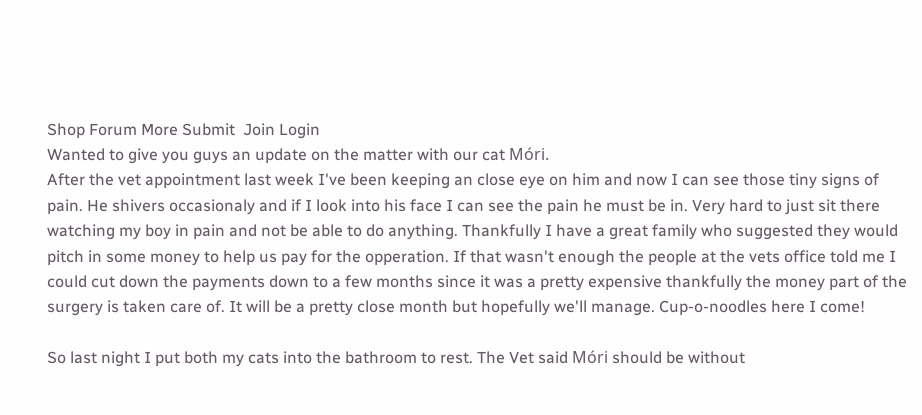Shop Forum More Submit  Join Login
Wanted to give you guys an update on the matter with our cat Móri.
After the vet appointment last week I've been keeping an close eye on him and now I can see those tiny signs of pain. He shivers occasionaly and if I look into his face I can see the pain he must be in. Very hard to just sit there watching my boy in pain and not be able to do anything. Thankfully I have a great family who suggested they would pitch in some money to help us pay for the opperation. If that wasn't enough the people at the vets office told me I could cut down the payments down to a few months since it was a pretty expensive thankfully the money part of the surgery is taken care of. It will be a pretty close month but hopefully we'll manage. Cup-o-noodles here I come!

So last night I put both my cats into the bathroom to rest. The Vet said Móri should be without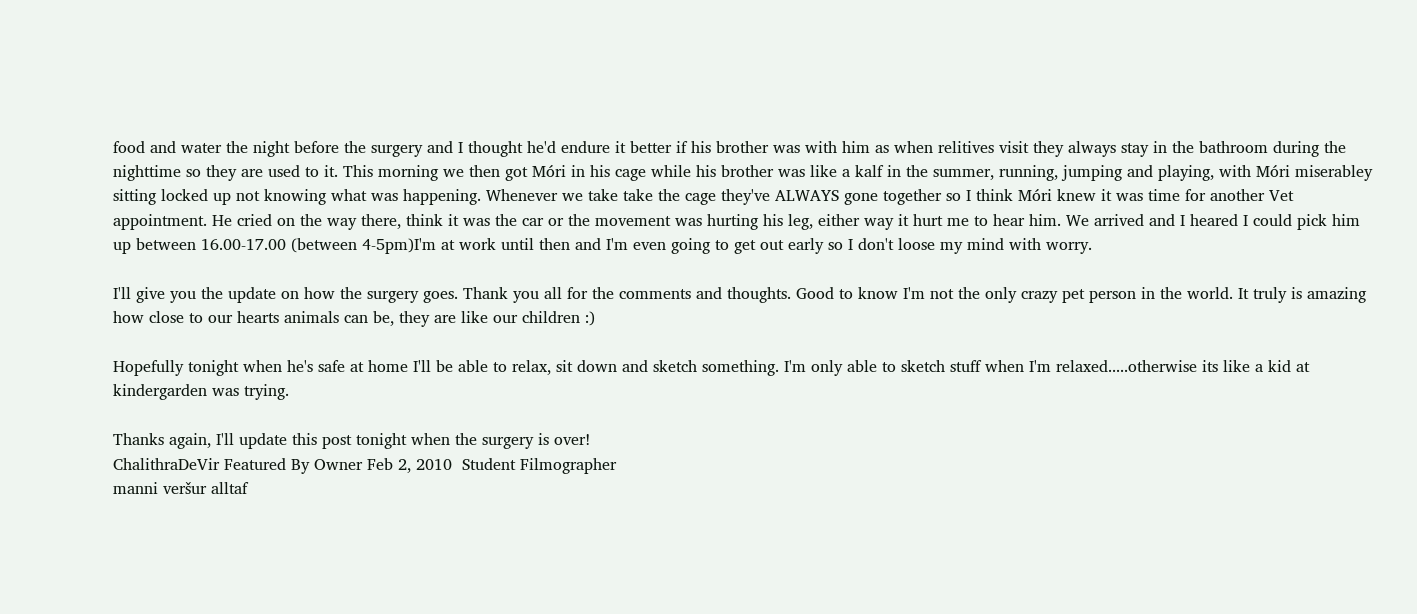food and water the night before the surgery and I thought he'd endure it better if his brother was with him as when relitives visit they always stay in the bathroom during the nighttime so they are used to it. This morning we then got Móri in his cage while his brother was like a kalf in the summer, running, jumping and playing, with Móri miserabley sitting locked up not knowing what was happening. Whenever we take take the cage they've ALWAYS gone together so I think Móri knew it was time for another Vet appointment. He cried on the way there, think it was the car or the movement was hurting his leg, either way it hurt me to hear him. We arrived and I heared I could pick him up between 16.00-17.00 (between 4-5pm)I'm at work until then and I'm even going to get out early so I don't loose my mind with worry.

I'll give you the update on how the surgery goes. Thank you all for the comments and thoughts. Good to know I'm not the only crazy pet person in the world. It truly is amazing how close to our hearts animals can be, they are like our children :)

Hopefully tonight when he's safe at home I'll be able to relax, sit down and sketch something. I'm only able to sketch stuff when I'm relaxed.....otherwise its like a kid at kindergarden was trying.

Thanks again, I'll update this post tonight when the surgery is over!
ChalithraDeVir Featured By Owner Feb 2, 2010  Student Filmographer
manni veršur alltaf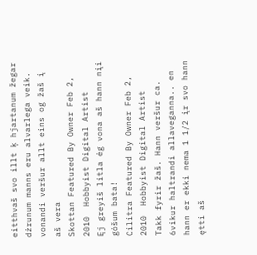eitthvaš svo illt ķ hjartanum žegar dżrunum manns eru alvarlega veik. vonandi veršur allt eins og žaš į aš vera
Skottan Featured By Owner Feb 2, 2010  Hobbyist Digital Artist
Ęj greyiš litla ég vona aš hann nįi góšum bata!
Cilitra Featured By Owner Feb 2, 2010  Hobbyist Digital Artist
Takk fyrir žaš. Hann veršur ca. 6vikur haltrandi allaveganna.. en hann er ekki nema 1 1/2 įr svo hann ętti aš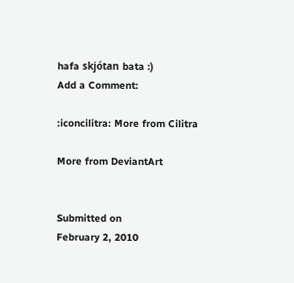hafa skjótan bata :)
Add a Comment:

:iconcilitra: More from Cilitra

More from DeviantArt


Submitted on
February 2, 2010